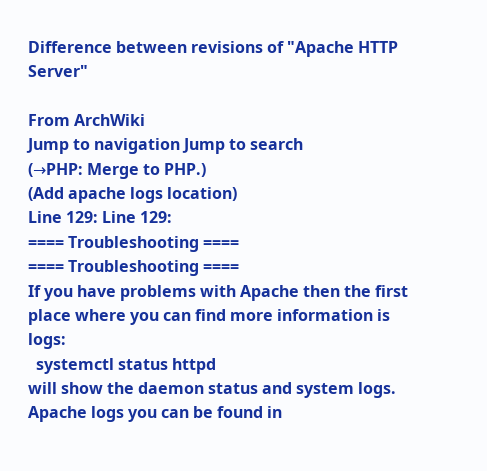Difference between revisions of "Apache HTTP Server"

From ArchWiki
Jump to navigation Jump to search
(→PHP: Merge to PHP.)
(Add apache logs location)
Line 129: Line 129:
==== Troubleshooting ====
==== Troubleshooting ====
If you have problems with Apache then the first place where you can find more information is logs:
  systemctl status httpd
will show the daemon status and system logs. Apache logs you can be found in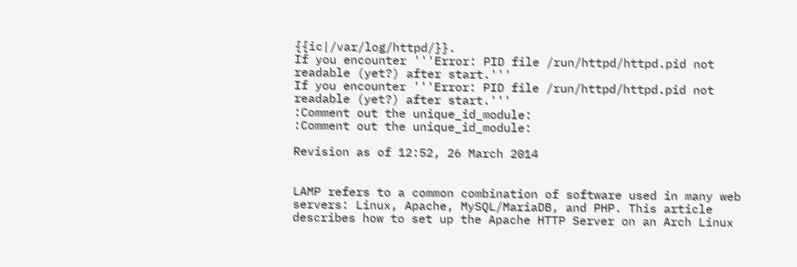{{ic|/var/log/httpd/}}.
If you encounter '''Error: PID file /run/httpd/httpd.pid not readable (yet?) after start.'''
If you encounter '''Error: PID file /run/httpd/httpd.pid not readable (yet?) after start.'''
:Comment out the unique_id_module:
:Comment out the unique_id_module:

Revision as of 12:52, 26 March 2014


LAMP refers to a common combination of software used in many web servers: Linux, Apache, MySQL/MariaDB, and PHP. This article describes how to set up the Apache HTTP Server on an Arch Linux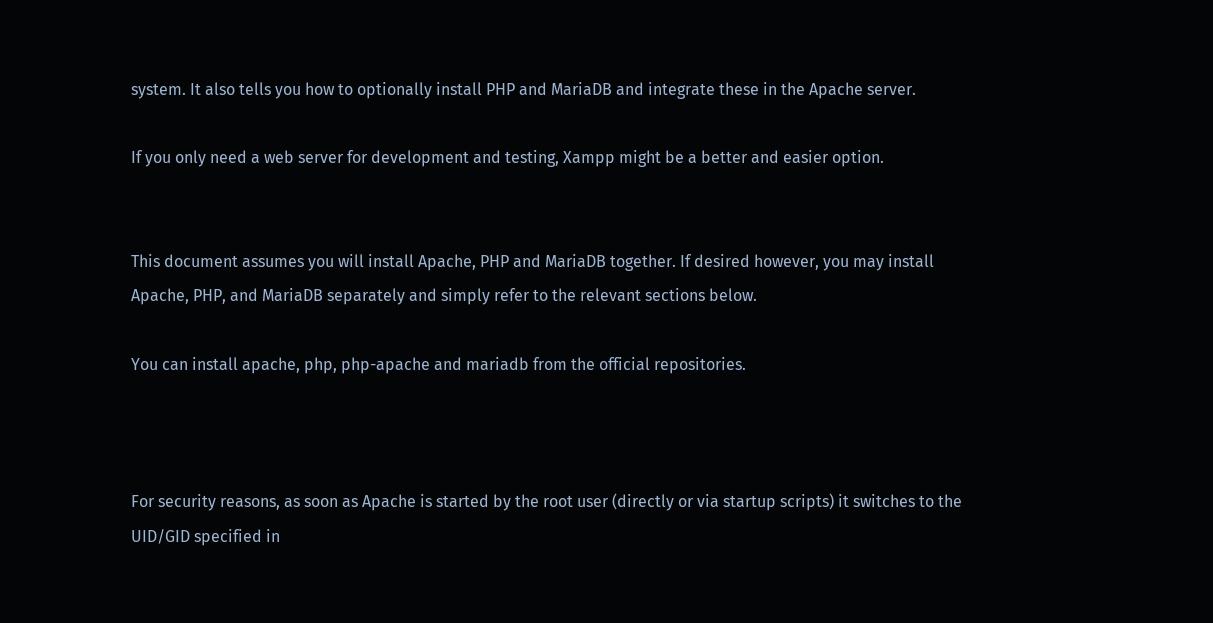system. It also tells you how to optionally install PHP and MariaDB and integrate these in the Apache server.

If you only need a web server for development and testing, Xampp might be a better and easier option.


This document assumes you will install Apache, PHP and MariaDB together. If desired however, you may install Apache, PHP, and MariaDB separately and simply refer to the relevant sections below.

You can install apache, php, php-apache and mariadb from the official repositories.



For security reasons, as soon as Apache is started by the root user (directly or via startup scripts) it switches to the UID/GID specified in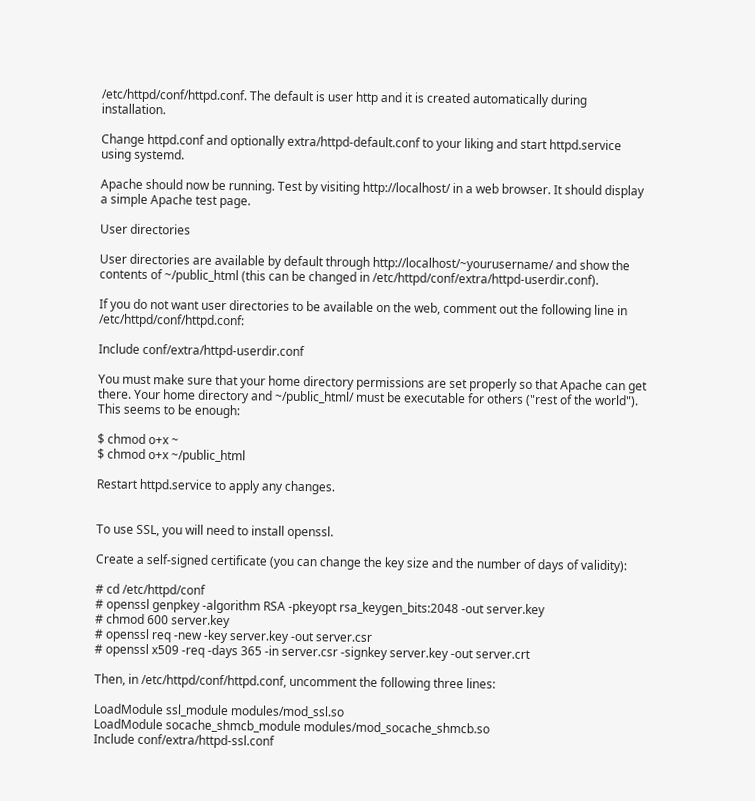/etc/httpd/conf/httpd.conf. The default is user http and it is created automatically during installation.

Change httpd.conf and optionally extra/httpd-default.conf to your liking and start httpd.service using systemd.

Apache should now be running. Test by visiting http://localhost/ in a web browser. It should display a simple Apache test page.

User directories

User directories are available by default through http://localhost/~yourusername/ and show the contents of ~/public_html (this can be changed in /etc/httpd/conf/extra/httpd-userdir.conf).

If you do not want user directories to be available on the web, comment out the following line in /etc/httpd/conf/httpd.conf:

Include conf/extra/httpd-userdir.conf

You must make sure that your home directory permissions are set properly so that Apache can get there. Your home directory and ~/public_html/ must be executable for others ("rest of the world"). This seems to be enough:

$ chmod o+x ~
$ chmod o+x ~/public_html

Restart httpd.service to apply any changes.


To use SSL, you will need to install openssl.

Create a self-signed certificate (you can change the key size and the number of days of validity):

# cd /etc/httpd/conf
# openssl genpkey -algorithm RSA -pkeyopt rsa_keygen_bits:2048 -out server.key
# chmod 600 server.key
# openssl req -new -key server.key -out server.csr
# openssl x509 -req -days 365 -in server.csr -signkey server.key -out server.crt

Then, in /etc/httpd/conf/httpd.conf, uncomment the following three lines:

LoadModule ssl_module modules/mod_ssl.so
LoadModule socache_shmcb_module modules/mod_socache_shmcb.so
Include conf/extra/httpd-ssl.conf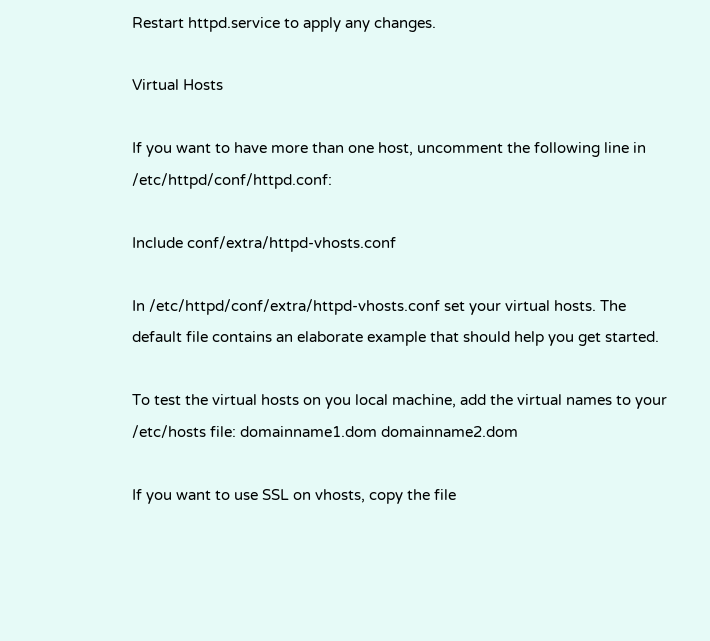Restart httpd.service to apply any changes.

Virtual Hosts

If you want to have more than one host, uncomment the following line in /etc/httpd/conf/httpd.conf:

Include conf/extra/httpd-vhosts.conf

In /etc/httpd/conf/extra/httpd-vhosts.conf set your virtual hosts. The default file contains an elaborate example that should help you get started.

To test the virtual hosts on you local machine, add the virtual names to your /etc/hosts file: domainname1.dom domainname2.dom

If you want to use SSL on vhosts, copy the file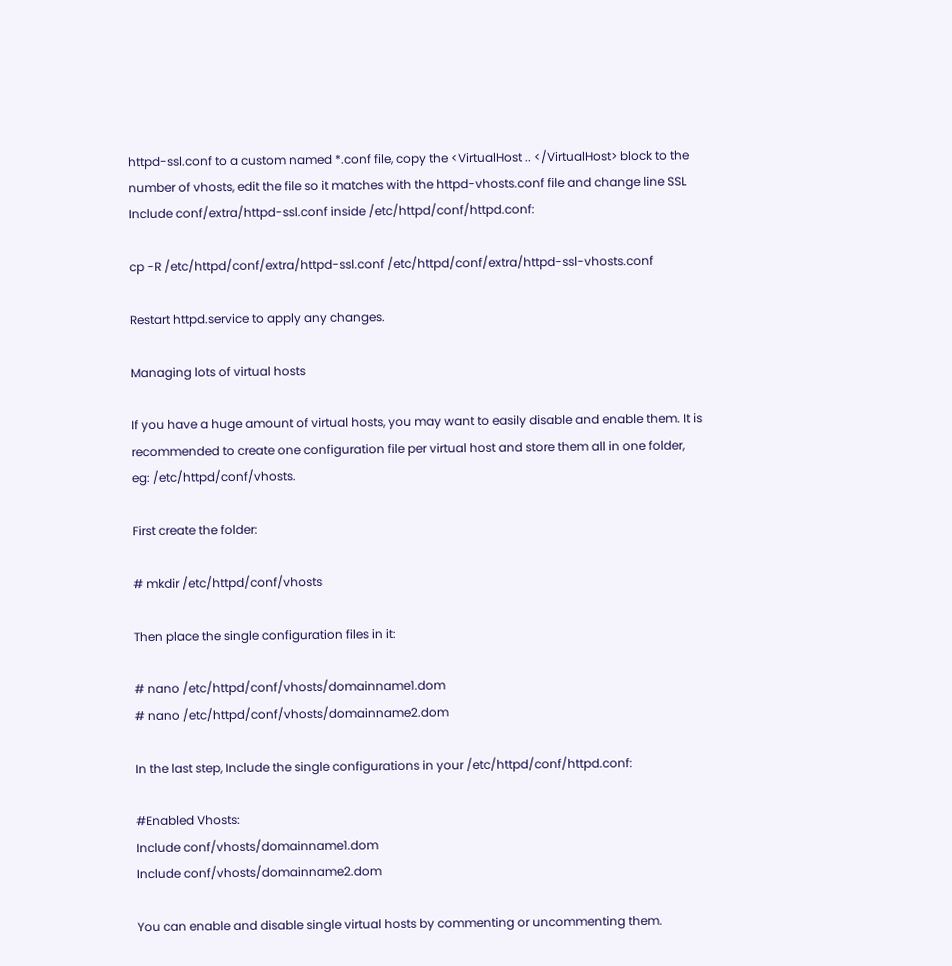httpd-ssl.conf to a custom named *.conf file, copy the <VirtualHost .. </VirtualHost> block to the number of vhosts, edit the file so it matches with the httpd-vhosts.conf file and change line SSL Include conf/extra/httpd-ssl.conf inside /etc/httpd/conf/httpd.conf:

cp -R /etc/httpd/conf/extra/httpd-ssl.conf /etc/httpd/conf/extra/httpd-ssl-vhosts.conf

Restart httpd.service to apply any changes.

Managing lots of virtual hosts

If you have a huge amount of virtual hosts, you may want to easily disable and enable them. It is recommended to create one configuration file per virtual host and store them all in one folder, eg: /etc/httpd/conf/vhosts.

First create the folder:

# mkdir /etc/httpd/conf/vhosts

Then place the single configuration files in it:

# nano /etc/httpd/conf/vhosts/domainname1.dom
# nano /etc/httpd/conf/vhosts/domainname2.dom

In the last step, Include the single configurations in your /etc/httpd/conf/httpd.conf:

#Enabled Vhosts:
Include conf/vhosts/domainname1.dom
Include conf/vhosts/domainname2.dom

You can enable and disable single virtual hosts by commenting or uncommenting them.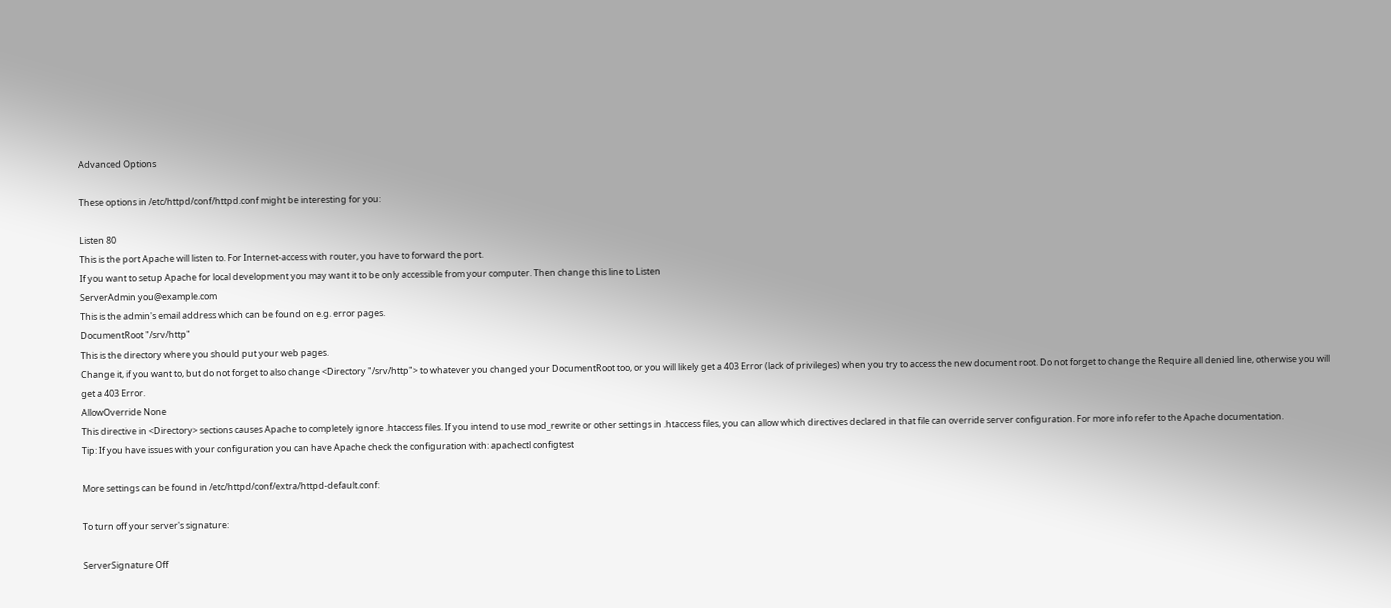Advanced Options

These options in /etc/httpd/conf/httpd.conf might be interesting for you:

Listen 80
This is the port Apache will listen to. For Internet-access with router, you have to forward the port.
If you want to setup Apache for local development you may want it to be only accessible from your computer. Then change this line to Listen
ServerAdmin you@example.com
This is the admin's email address which can be found on e.g. error pages.
DocumentRoot "/srv/http"
This is the directory where you should put your web pages.
Change it, if you want to, but do not forget to also change <Directory "/srv/http"> to whatever you changed your DocumentRoot too, or you will likely get a 403 Error (lack of privileges) when you try to access the new document root. Do not forget to change the Require all denied line, otherwise you will get a 403 Error.
AllowOverride None
This directive in <Directory> sections causes Apache to completely ignore .htaccess files. If you intend to use mod_rewrite or other settings in .htaccess files, you can allow which directives declared in that file can override server configuration. For more info refer to the Apache documentation.
Tip: If you have issues with your configuration you can have Apache check the configuration with: apachectl configtest

More settings can be found in /etc/httpd/conf/extra/httpd-default.conf:

To turn off your server's signature:

ServerSignature Off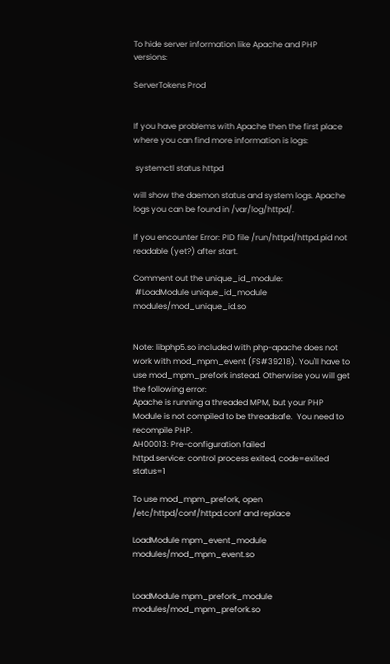To hide server information like Apache and PHP versions:

ServerTokens Prod


If you have problems with Apache then the first place where you can find more information is logs:

 systemctl status httpd

will show the daemon status and system logs. Apache logs you can be found in /var/log/httpd/.

If you encounter Error: PID file /run/httpd/httpd.pid not readable (yet?) after start.

Comment out the unique_id_module:
 #LoadModule unique_id_module modules/mod_unique_id.so


Note: libphp5.so included with php-apache does not work with mod_mpm_event (FS#39218). You'll have to use mod_mpm_prefork instead. Otherwise you will get the following error:
Apache is running a threaded MPM, but your PHP Module is not compiled to be threadsafe.  You need to recompile PHP.
AH00013: Pre-configuration failed
httpd.service: control process exited, code=exited status=1

To use mod_mpm_prefork, open /etc/httpd/conf/httpd.conf and replace

LoadModule mpm_event_module modules/mod_mpm_event.so


LoadModule mpm_prefork_module modules/mod_mpm_prefork.so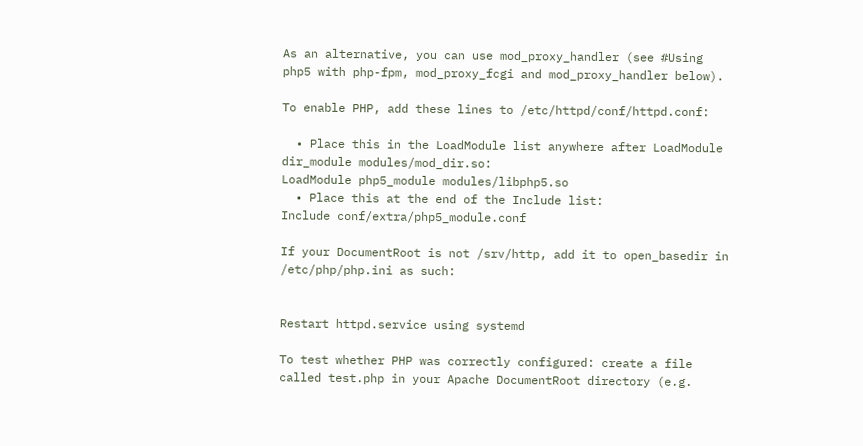As an alternative, you can use mod_proxy_handler (see #Using php5 with php-fpm, mod_proxy_fcgi and mod_proxy_handler below).

To enable PHP, add these lines to /etc/httpd/conf/httpd.conf:

  • Place this in the LoadModule list anywhere after LoadModule dir_module modules/mod_dir.so:
LoadModule php5_module modules/libphp5.so
  • Place this at the end of the Include list:
Include conf/extra/php5_module.conf

If your DocumentRoot is not /srv/http, add it to open_basedir in /etc/php/php.ini as such:


Restart httpd.service using systemd

To test whether PHP was correctly configured: create a file called test.php in your Apache DocumentRoot directory (e.g.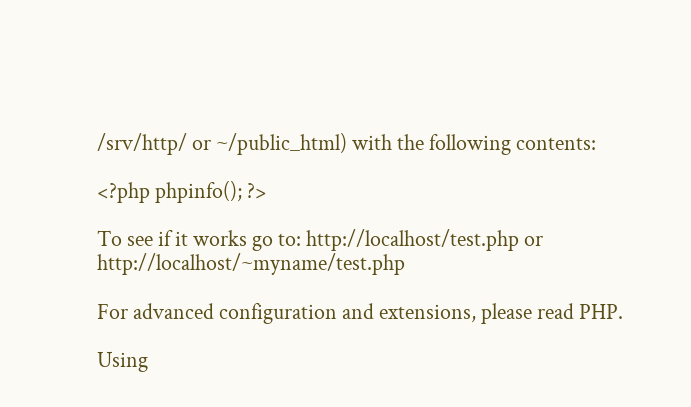/srv/http/ or ~/public_html) with the following contents:

<?php phpinfo(); ?>

To see if it works go to: http://localhost/test.php or http://localhost/~myname/test.php

For advanced configuration and extensions, please read PHP.

Using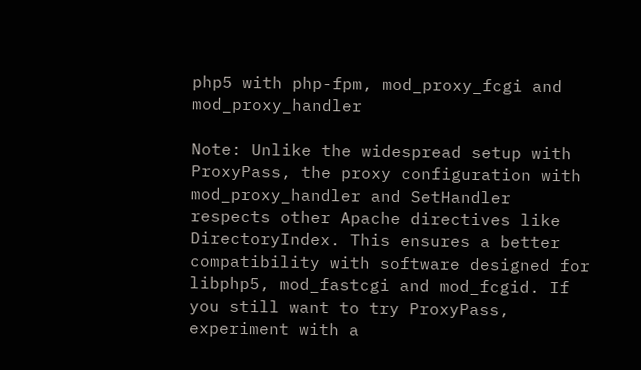php5 with php-fpm, mod_proxy_fcgi and mod_proxy_handler

Note: Unlike the widespread setup with ProxyPass, the proxy configuration with mod_proxy_handler and SetHandler respects other Apache directives like DirectoryIndex. This ensures a better compatibility with software designed for libphp5, mod_fastcgi and mod_fcgid. If you still want to try ProxyPass, experiment with a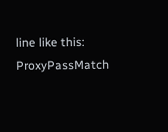line like this:
ProxyPassMatch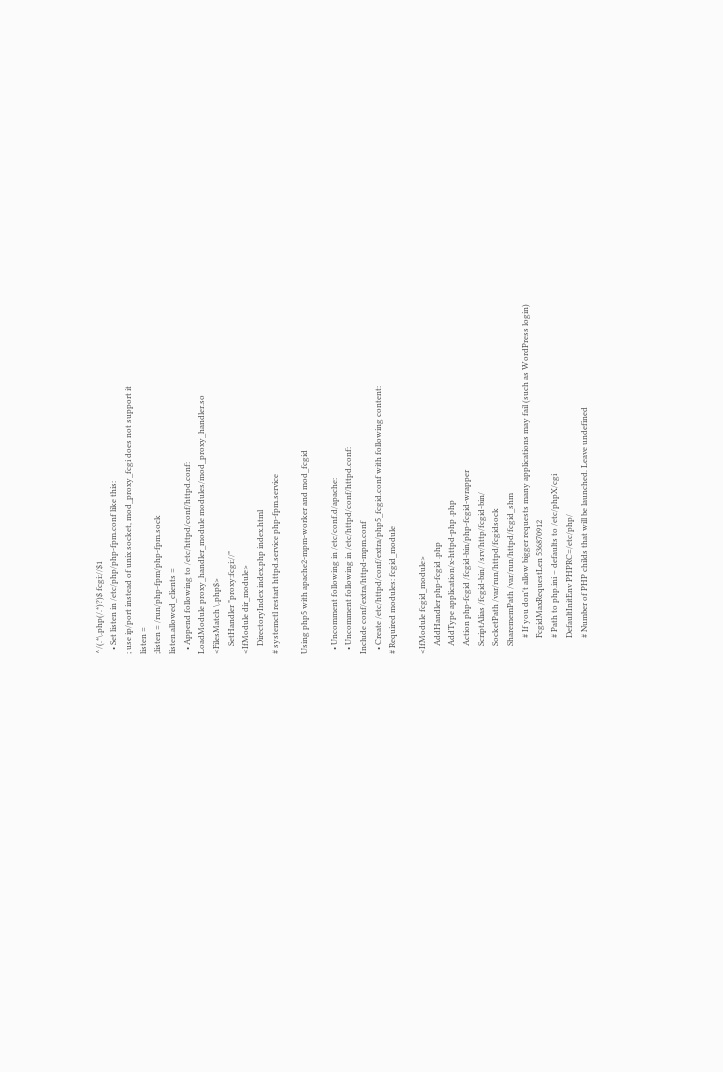^/(.*\.php(/.*)?)$ fcgi://$1
  • Set listen in /etc/php/php-fpm.conf like this:
; use ip/port instead of unix socket, mod_proxy_fcgi does not support it
listen =
;listen = /run/php-fpm/php-fpm.sock
listen.allowed_clients =
  • Append following to /etc/httpd/conf/httpd.conf:
LoadModule proxy_handler_module modules/mod_proxy_handler.so
<FilesMatch \.php$>
    SetHandler "proxy:fcgi://"
<IfModule dir_module>
    DirectoryIndex index.php index.html
# systemctl restart httpd.service php-fpm.service

Using php5 with apache2-mpm-worker and mod_fcgid

  • Uncomment following in /etc/conf.d/apache:
  • Uncomment following in /etc/httpd/conf/httpd.conf:
Include conf/extra/httpd-mpm.conf
  • Create /etc/httpd/conf/extra/php5_fcgid.conf with following content:
# Required modules: fcgid_module

<IfModule fcgid_module>
    AddHandler php-fcgid .php
    AddType application/x-httpd-php .php
    Action php-fcgid /fcgid-bin/php-fcgid-wrapper
    ScriptAlias /fcgid-bin/ /srv/http/fcgid-bin/
    SocketPath /var/run/httpd/fcgidsock
    SharememPath /var/run/httpd/fcgid_shm
        # If you don't allow bigger requests many applications may fail (such as WordPress login)
        FcgidMaxRequestLen 536870912
        # Path to php.ini – defaults to /etc/phpX/cgi
        DefaultInitEnv PHPRC=/etc/php/
        # Number of PHP childs that will be launched. Leave undefined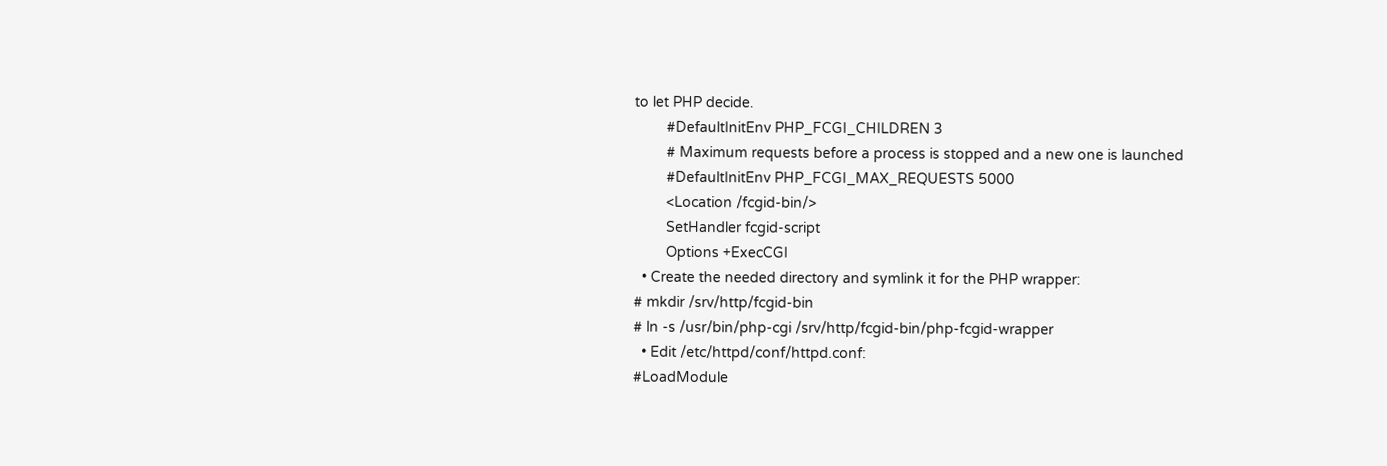to let PHP decide.
        #DefaultInitEnv PHP_FCGI_CHILDREN 3
        # Maximum requests before a process is stopped and a new one is launched
        #DefaultInitEnv PHP_FCGI_MAX_REQUESTS 5000
        <Location /fcgid-bin/>
        SetHandler fcgid-script
        Options +ExecCGI
  • Create the needed directory and symlink it for the PHP wrapper:
# mkdir /srv/http/fcgid-bin
# ln -s /usr/bin/php-cgi /srv/http/fcgid-bin/php-fcgid-wrapper
  • Edit /etc/httpd/conf/httpd.conf:
#LoadModule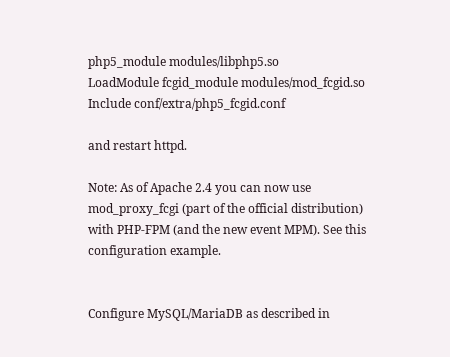php5_module modules/libphp5.so
LoadModule fcgid_module modules/mod_fcgid.so
Include conf/extra/php5_fcgid.conf

and restart httpd.

Note: As of Apache 2.4 you can now use mod_proxy_fcgi (part of the official distribution) with PHP-FPM (and the new event MPM). See this configuration example.


Configure MySQL/MariaDB as described in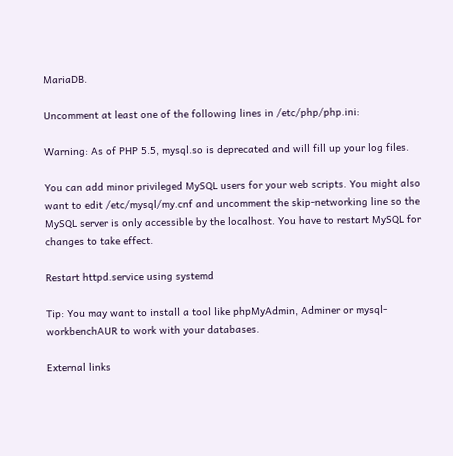MariaDB.

Uncomment at least one of the following lines in /etc/php/php.ini:

Warning: As of PHP 5.5, mysql.so is deprecated and will fill up your log files.

You can add minor privileged MySQL users for your web scripts. You might also want to edit /etc/mysql/my.cnf and uncomment the skip-networking line so the MySQL server is only accessible by the localhost. You have to restart MySQL for changes to take effect.

Restart httpd.service using systemd

Tip: You may want to install a tool like phpMyAdmin, Adminer or mysql-workbenchAUR to work with your databases.

External links